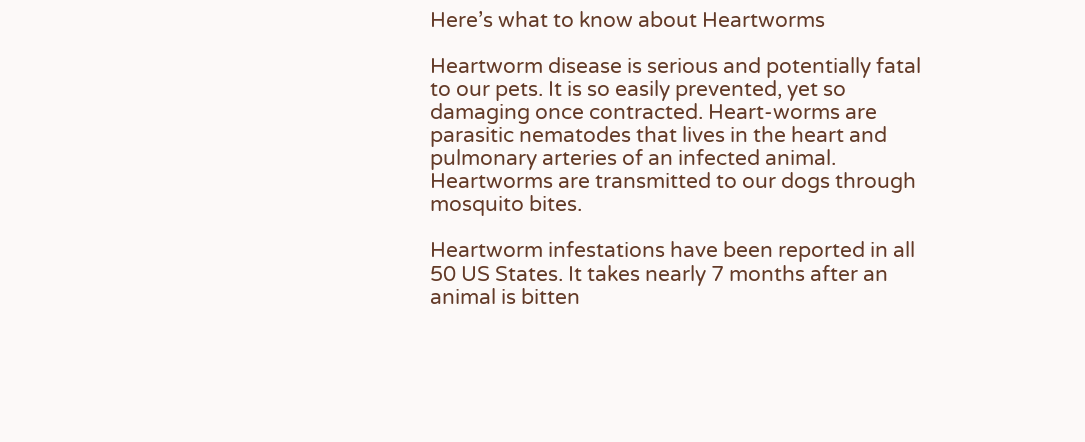Here’s what to know about Heartworms

Heartworm disease is serious and potentially fatal to our pets. It is so easily prevented, yet so damaging once contracted. Heart-worms are parasitic nematodes that lives in the heart and pulmonary arteries of an infected animal. Heartworms are transmitted to our dogs through mosquito bites.

Heartworm infestations have been reported in all 50 US States. It takes nearly 7 months after an animal is bitten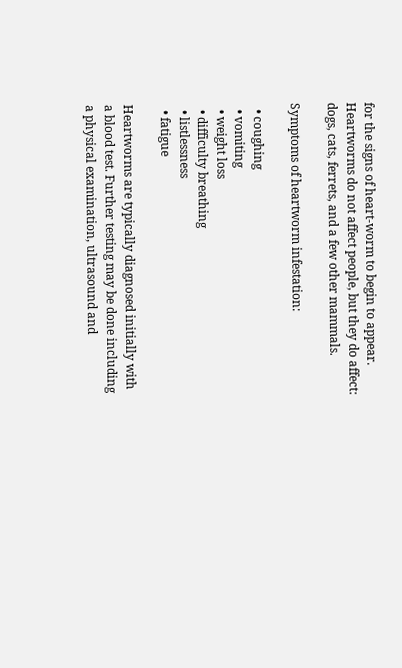for the signs of heart-worm to begin to appear. Heartworms do not affect people, but they do affect: dogs, cats, ferrets, and a few other mammals.

Symptoms of heartworm infestation:

  • coughing
  • vomiting
  • weight loss
  • difficulty breathing
  • listlessness
  • fatigue

Heartworms are typically diagnosed initially with a blood test. Further testing may be done including a physical examination, ultrasound and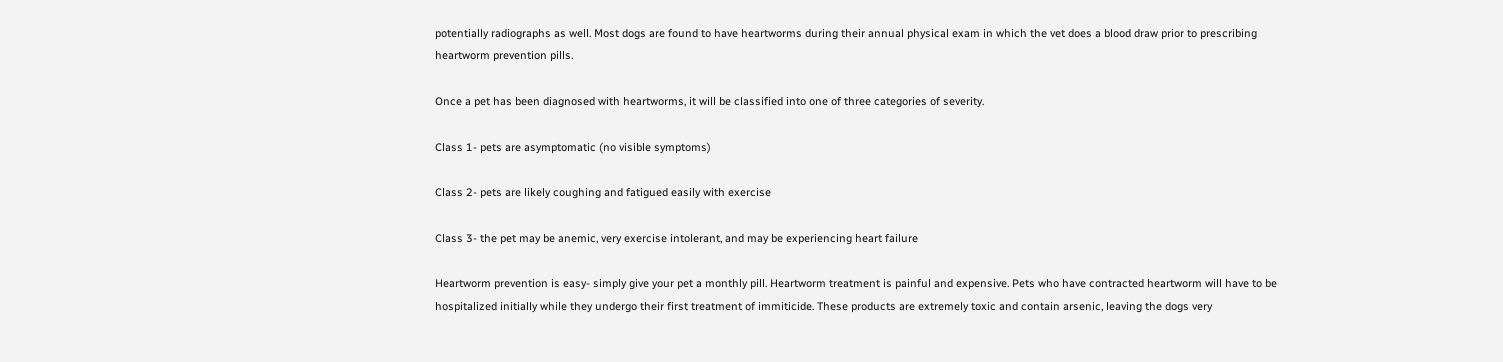potentially radiographs as well. Most dogs are found to have heartworms during their annual physical exam in which the vet does a blood draw prior to prescribing heartworm prevention pills.

Once a pet has been diagnosed with heartworms, it will be classified into one of three categories of severity.

Class 1- pets are asymptomatic (no visible symptoms)

Class 2- pets are likely coughing and fatigued easily with exercise

Class 3- the pet may be anemic, very exercise intolerant, and may be experiencing heart failure

Heartworm prevention is easy- simply give your pet a monthly pill. Heartworm treatment is painful and expensive. Pets who have contracted heartworm will have to be hospitalized initially while they undergo their first treatment of immiticide. These products are extremely toxic and contain arsenic, leaving the dogs very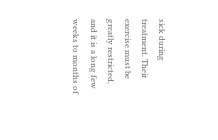sick during treatment. Their exercise must be greatly restricted, and it is a long few weeks to months of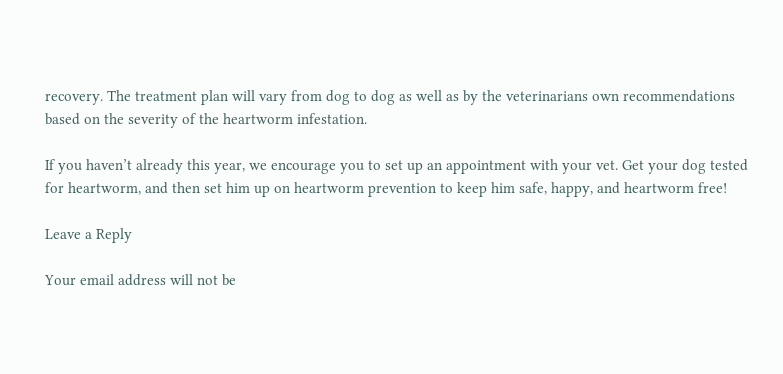recovery. The treatment plan will vary from dog to dog as well as by the veterinarians own recommendations based on the severity of the heartworm infestation.

If you haven’t already this year, we encourage you to set up an appointment with your vet. Get your dog tested for heartworm, and then set him up on heartworm prevention to keep him safe, happy, and heartworm free!

Leave a Reply

Your email address will not be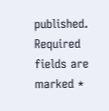published. Required fields are marked *